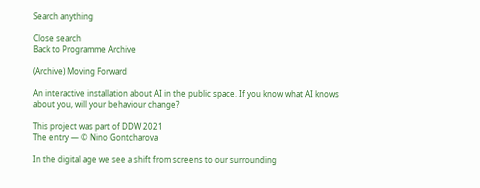Search anything

Close search
Back to Programme Archive

(Archive) Moving Forward

An interactive installation about AI in the public space. If you know what AI knows about you, will your behaviour change?

This project was part of DDW 2021
The entry — © Nino Gontcharova

In the digital age we see a shift from screens to our surrounding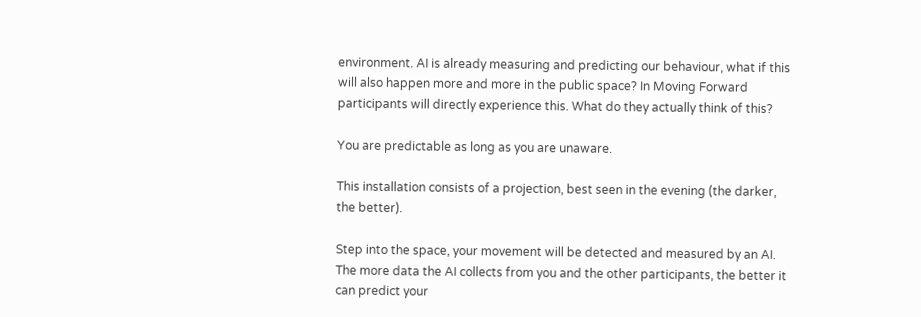environment. AI is already measuring and predicting our behaviour, what if this will also happen more and more in the public space? In Moving Forward participants will directly experience this. What do they actually think of this?

You are predictable as long as you are unaware.

This installation consists of a projection, best seen in the evening (the darker, the better).

Step into the space, your movement will be detected and measured by an AI. The more data the AI collects from you and the other participants, the better it can predict your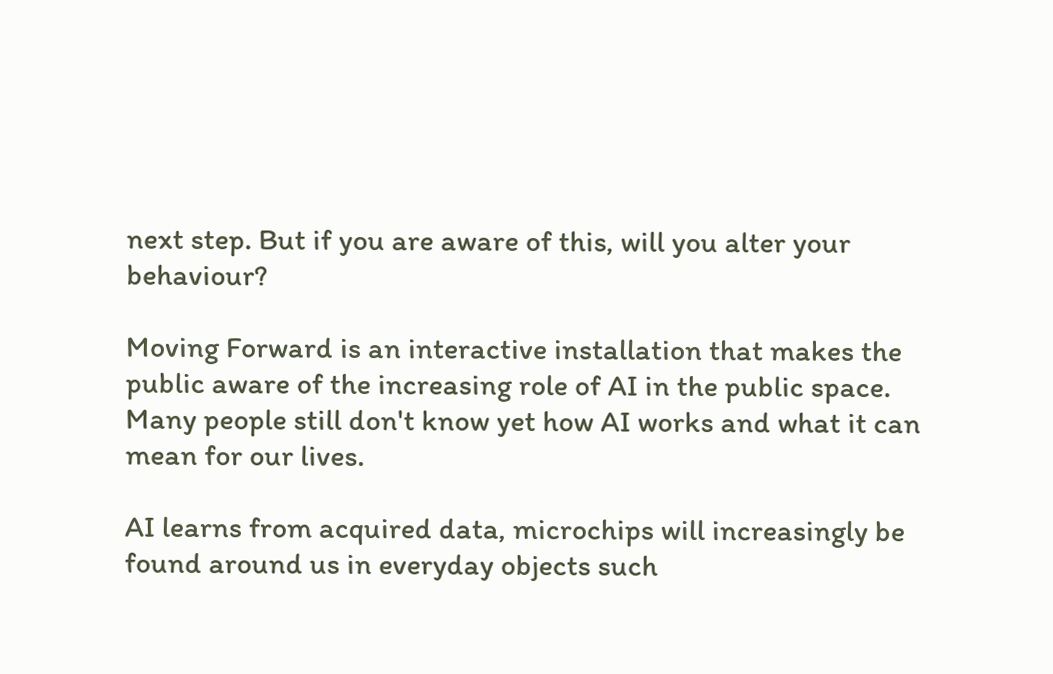next step. But if you are aware of this, will you alter your behaviour?

Moving Forward is an interactive installation that makes the public aware of the increasing role of AI in the public space. Many people still don't know yet how AI works and what it can mean for our lives.

AI learns from acquired data, microchips will increasingly be found around us in everyday objects such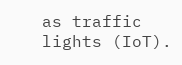as traffic lights (IoT).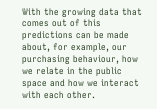With the growing data that comes out of this predictions can be made about, for example, our purchasing behaviour, how we relate in the public space and how we interact with each other.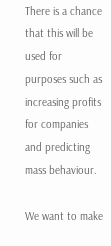There is a chance that this will be used for purposes such as increasing profits for companies and predicting mass behaviour.

We want to make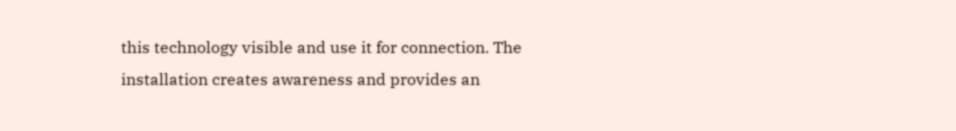this technology visible and use it for connection. The installation creates awareness and provides an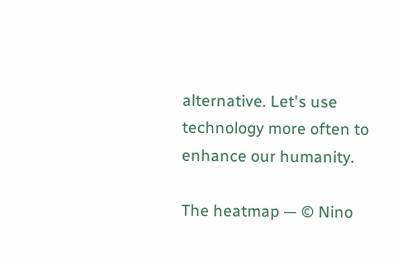alternative. Let's use technology more often to enhance our humanity.

The heatmap — © Nino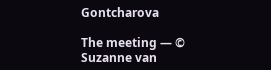Gontcharova

The meeting — © Suzanne van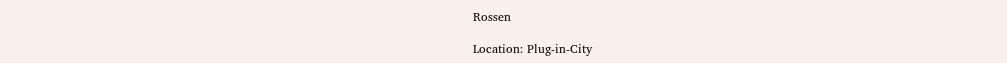Rossen

Location: Plug-in-City